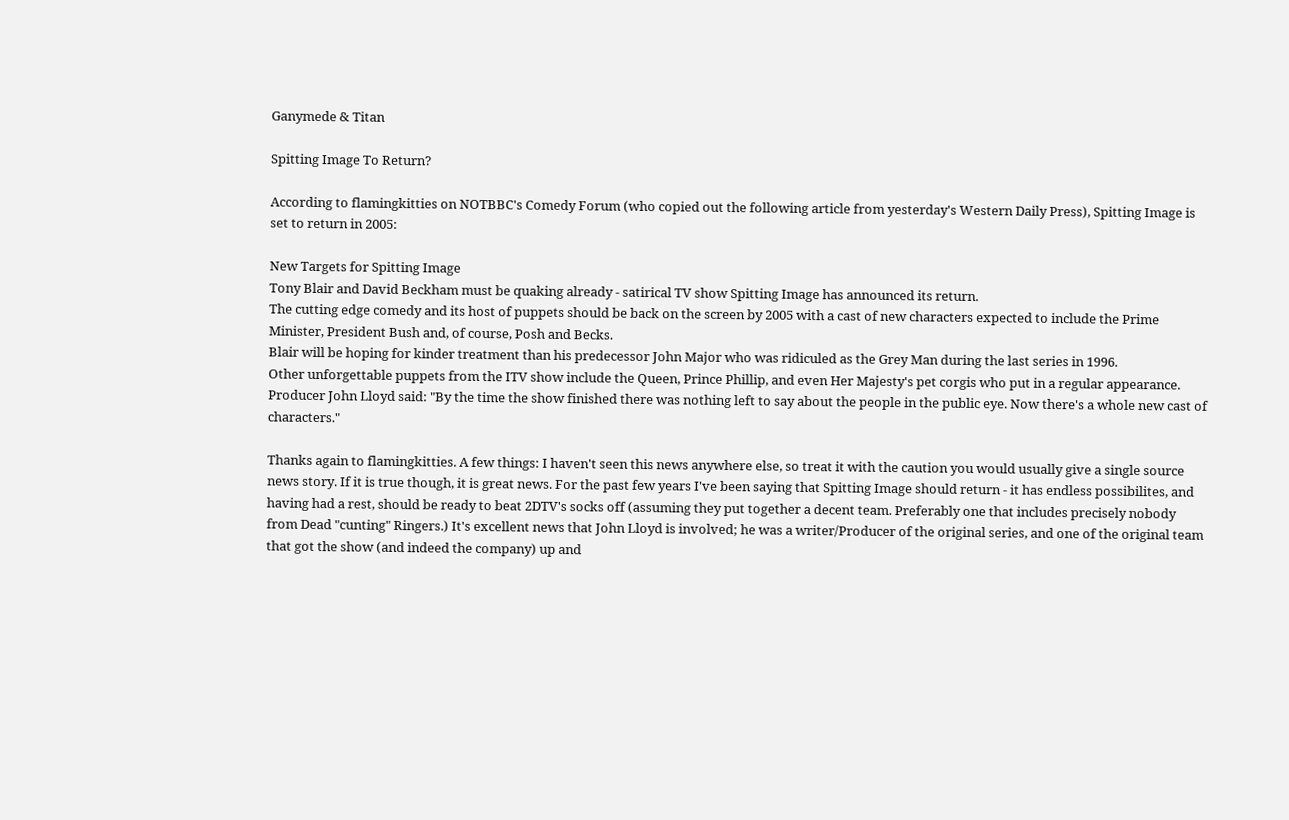Ganymede & Titan

Spitting Image To Return?

According to flamingkitties on NOTBBC's Comedy Forum (who copied out the following article from yesterday's Western Daily Press), Spitting Image is set to return in 2005:

New Targets for Spitting Image
Tony Blair and David Beckham must be quaking already - satirical TV show Spitting Image has announced its return.
The cutting edge comedy and its host of puppets should be back on the screen by 2005 with a cast of new characters expected to include the Prime Minister, President Bush and, of course, Posh and Becks.
Blair will be hoping for kinder treatment than his predecessor John Major who was ridiculed as the Grey Man during the last series in 1996.
Other unforgettable puppets from the ITV show include the Queen, Prince Phillip, and even Her Majesty's pet corgis who put in a regular appearance.
Producer John Lloyd said: "By the time the show finished there was nothing left to say about the people in the public eye. Now there's a whole new cast of characters."

Thanks again to flamingkitties. A few things: I haven't seen this news anywhere else, so treat it with the caution you would usually give a single source news story. If it is true though, it is great news. For the past few years I've been saying that Spitting Image should return - it has endless possibilites, and having had a rest, should be ready to beat 2DTV's socks off (assuming they put together a decent team. Preferably one that includes precisely nobody from Dead "cunting" Ringers.) It's excellent news that John Lloyd is involved; he was a writer/Producer of the original series, and one of the original team that got the show (and indeed the company) up and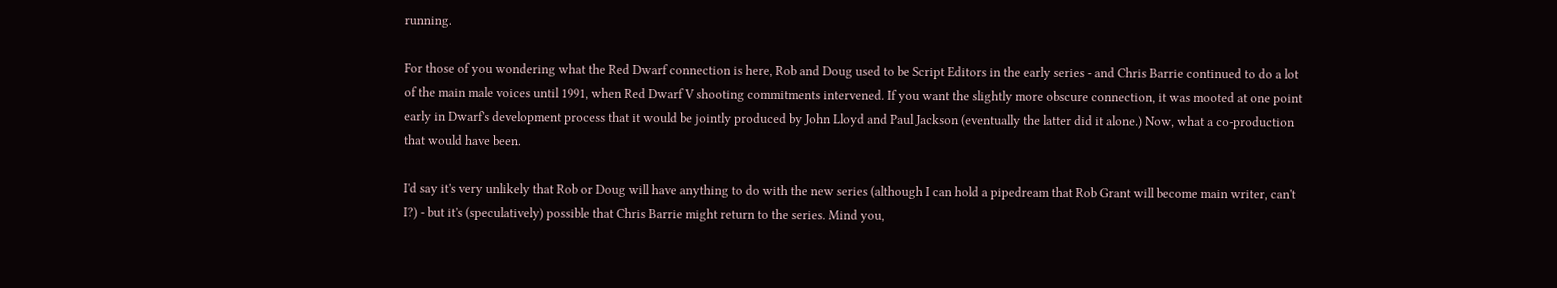running.

For those of you wondering what the Red Dwarf connection is here, Rob and Doug used to be Script Editors in the early series - and Chris Barrie continued to do a lot of the main male voices until 1991, when Red Dwarf V shooting commitments intervened. If you want the slightly more obscure connection, it was mooted at one point early in Dwarf's development process that it would be jointly produced by John Lloyd and Paul Jackson (eventually the latter did it alone.) Now, what a co-production that would have been.

I'd say it's very unlikely that Rob or Doug will have anything to do with the new series (although I can hold a pipedream that Rob Grant will become main writer, can't I?) - but it's (speculatively) possible that Chris Barrie might return to the series. Mind you,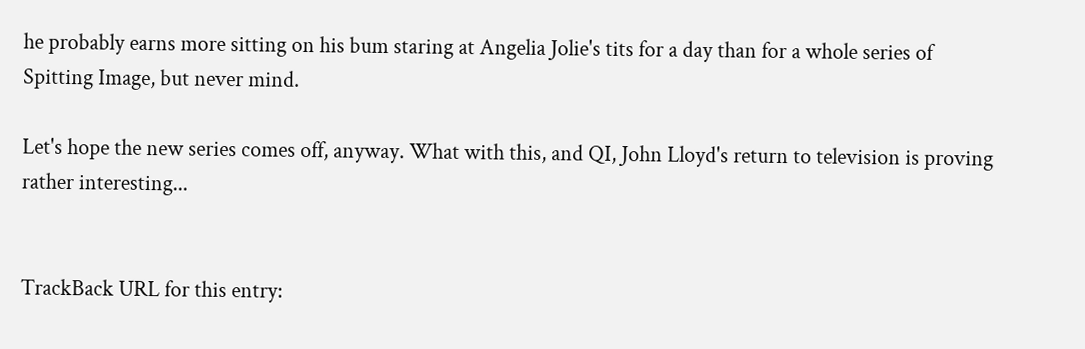he probably earns more sitting on his bum staring at Angelia Jolie's tits for a day than for a whole series of Spitting Image, but never mind.

Let's hope the new series comes off, anyway. What with this, and QI, John Lloyd's return to television is proving rather interesting...


TrackBack URL for this entry: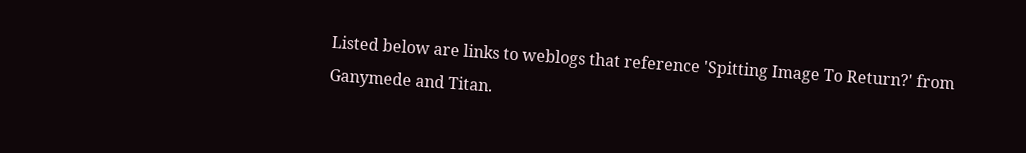Listed below are links to weblogs that reference 'Spitting Image To Return?' from Ganymede and Titan.